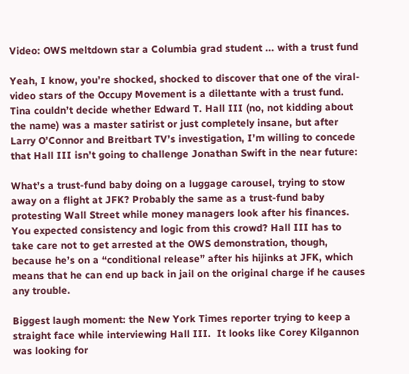Video: OWS meltdown star a Columbia grad student ... with a trust fund

Yeah, I know, you’re shocked, shocked to discover that one of the viral-video stars of the Occupy Movement is a dilettante with a trust fund.  Tina couldn’t decide whether Edward T. Hall III (no, not kidding about the name) was a master satirist or just completely insane, but after Larry O’Connor and Breitbart TV’s investigation, I’m willing to concede that Hall III isn’t going to challenge Jonathan Swift in the near future:

What’s a trust-fund baby doing on a luggage carousel, trying to stow away on a flight at JFK? Probably the same as a trust-fund baby protesting Wall Street while money managers look after his finances. You expected consistency and logic from this crowd? Hall III has to take care not to get arrested at the OWS demonstration, though, because he’s on a “conditional release” after his hijinks at JFK, which means that he can end up back in jail on the original charge if he causes any trouble.

Biggest laugh moment: the New York Times reporter trying to keep a straight face while interviewing Hall III.  It looks like Corey Kilgannon was looking for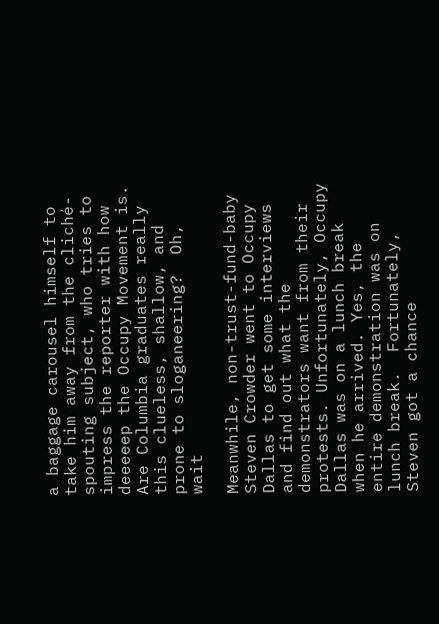a baggage carousel himself to take him away from the cliché-spouting subject, who tries to impress the reporter with how deeeeep the Occupy Movement is.  Are Columbia graduates really this clueless, shallow, and prone to sloganeering?  Oh, wait

Meanwhile, non-trust-fund-baby Steven Crowder went to Occupy Dallas to get some interviews and find out what the demonstrators want from their protests. Unfortunately, Occupy Dallas was on a lunch break when he arrived. Yes, the entire demonstration was on lunch break.  Fortunately, Steven got a chance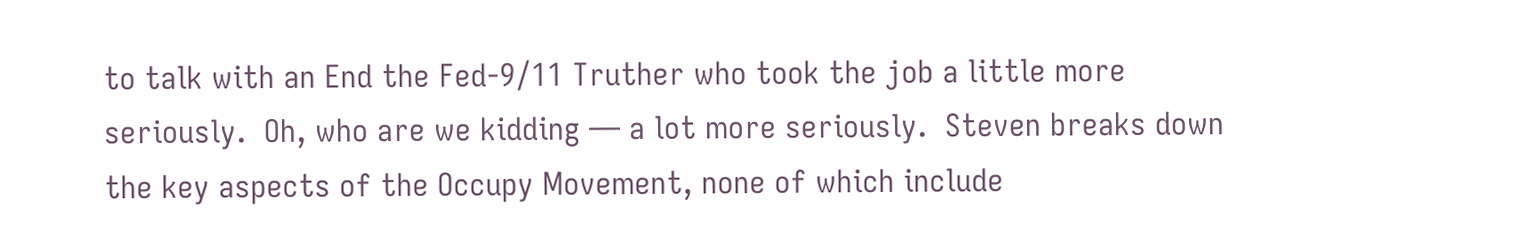to talk with an End the Fed-9/11 Truther who took the job a little more seriously.  Oh, who are we kidding — a lot more seriously.  Steven breaks down the key aspects of the Occupy Movement, none of which include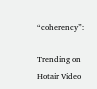“coherency”:

Trending on Hotair Video